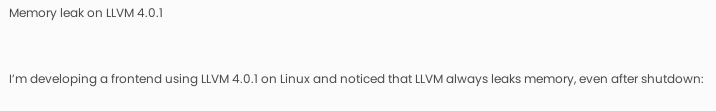Memory leak on LLVM 4.0.1


I’m developing a frontend using LLVM 4.0.1 on Linux and noticed that LLVM always leaks memory, even after shutdown: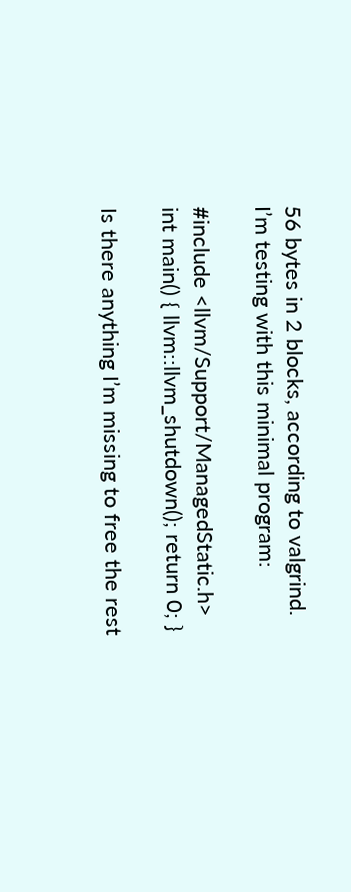56 bytes in 2 blocks, according to valgrind.
I’m testing with this minimal program:

#include <llvm/Support/ManagedStatic.h>
int main() { llvm::llvm_shutdown(); return 0; }

Is there anything I’m missing to free the rest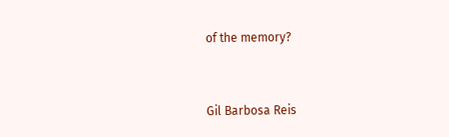of the memory?


Gil Barbosa Reis